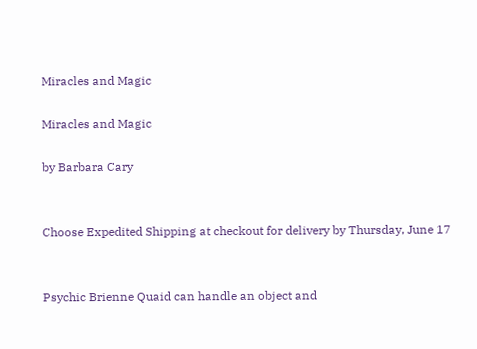Miracles and Magic

Miracles and Magic

by Barbara Cary


Choose Expedited Shipping at checkout for delivery by Thursday, June 17


Psychic Brienne Quaid can handle an object and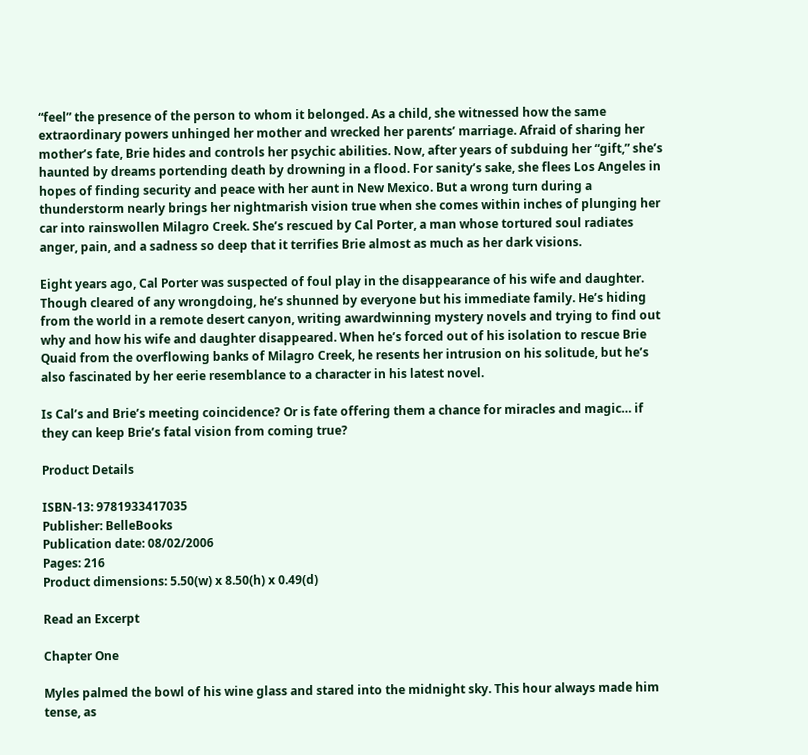“feel” the presence of the person to whom it belonged. As a child, she witnessed how the same extraordinary powers unhinged her mother and wrecked her parents’ marriage. Afraid of sharing her mother’s fate, Brie hides and controls her psychic abilities. Now, after years of subduing her “gift,” she’s haunted by dreams portending death by drowning in a flood. For sanity’s sake, she flees Los Angeles in hopes of finding security and peace with her aunt in New Mexico. But a wrong turn during a thunderstorm nearly brings her nightmarish vision true when she comes within inches of plunging her car into rainswollen Milagro Creek. She’s rescued by Cal Porter, a man whose tortured soul radiates anger, pain, and a sadness so deep that it terrifies Brie almost as much as her dark visions.

Eight years ago, Cal Porter was suspected of foul play in the disappearance of his wife and daughter. Though cleared of any wrongdoing, he’s shunned by everyone but his immediate family. He’s hiding from the world in a remote desert canyon, writing awardwinning mystery novels and trying to find out why and how his wife and daughter disappeared. When he’s forced out of his isolation to rescue Brie Quaid from the overflowing banks of Milagro Creek, he resents her intrusion on his solitude, but he’s also fascinated by her eerie resemblance to a character in his latest novel.

Is Cal’s and Brie’s meeting coincidence? Or is fate offering them a chance for miracles and magic… if they can keep Brie’s fatal vision from coming true?

Product Details

ISBN-13: 9781933417035
Publisher: BelleBooks
Publication date: 08/02/2006
Pages: 216
Product dimensions: 5.50(w) x 8.50(h) x 0.49(d)

Read an Excerpt

Chapter One

Myles palmed the bowl of his wine glass and stared into the midnight sky. This hour always made him tense, as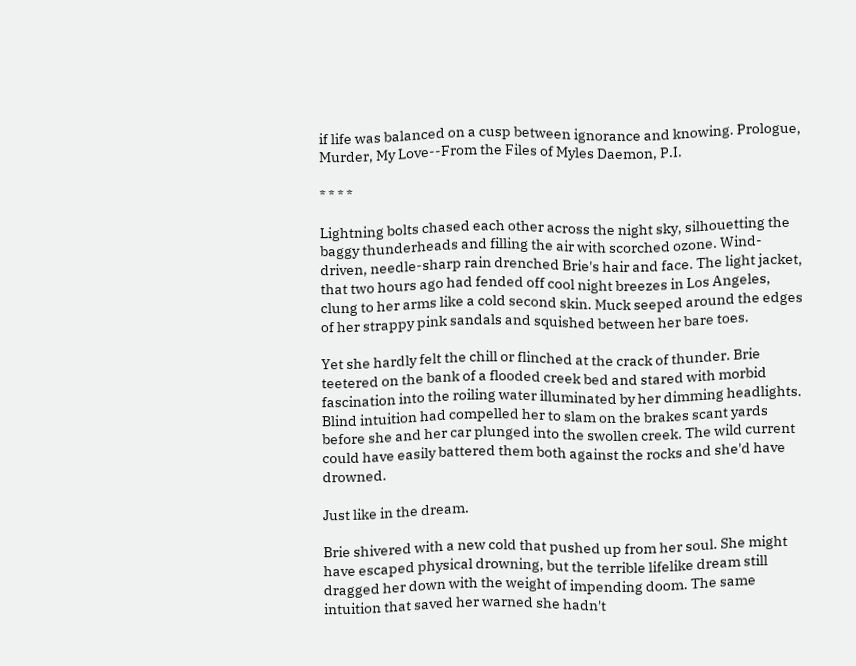if life was balanced on a cusp between ignorance and knowing. Prologue, Murder, My Love--From the Files of Myles Daemon, P.I.

* * * *

Lightning bolts chased each other across the night sky, silhouetting the baggy thunderheads and filling the air with scorched ozone. Wind-driven, needle-sharp rain drenched Brie's hair and face. The light jacket, that two hours ago had fended off cool night breezes in Los Angeles, clung to her arms like a cold second skin. Muck seeped around the edges of her strappy pink sandals and squished between her bare toes.

Yet she hardly felt the chill or flinched at the crack of thunder. Brie teetered on the bank of a flooded creek bed and stared with morbid fascination into the roiling water illuminated by her dimming headlights. Blind intuition had compelled her to slam on the brakes scant yards before she and her car plunged into the swollen creek. The wild current could have easily battered them both against the rocks and she'd have drowned.

Just like in the dream.

Brie shivered with a new cold that pushed up from her soul. She might have escaped physical drowning, but the terrible lifelike dream still dragged her down with the weight of impending doom. The same intuition that saved her warned she hadn't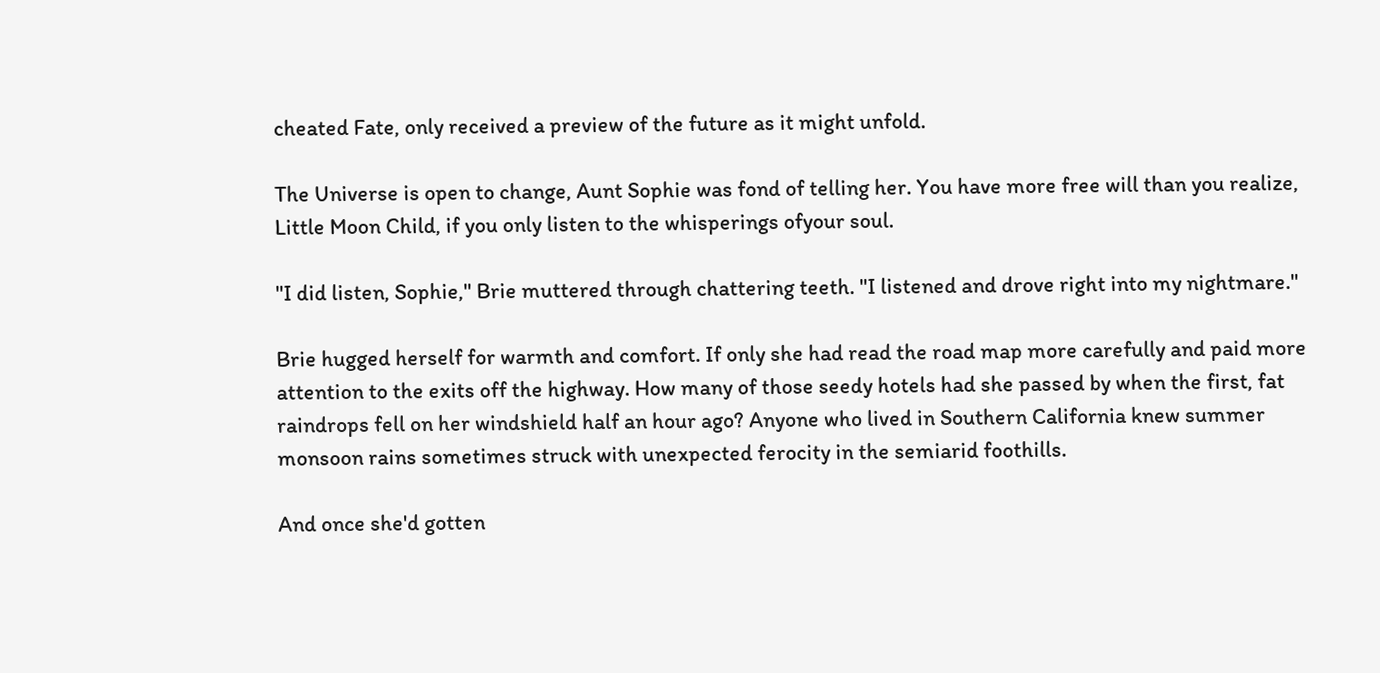cheated Fate, only received a preview of the future as it might unfold.

The Universe is open to change, Aunt Sophie was fond of telling her. You have more free will than you realize, Little Moon Child, if you only listen to the whisperings ofyour soul.

"I did listen, Sophie," Brie muttered through chattering teeth. "I listened and drove right into my nightmare."

Brie hugged herself for warmth and comfort. If only she had read the road map more carefully and paid more attention to the exits off the highway. How many of those seedy hotels had she passed by when the first, fat raindrops fell on her windshield half an hour ago? Anyone who lived in Southern California knew summer monsoon rains sometimes struck with unexpected ferocity in the semiarid foothills.

And once she'd gotten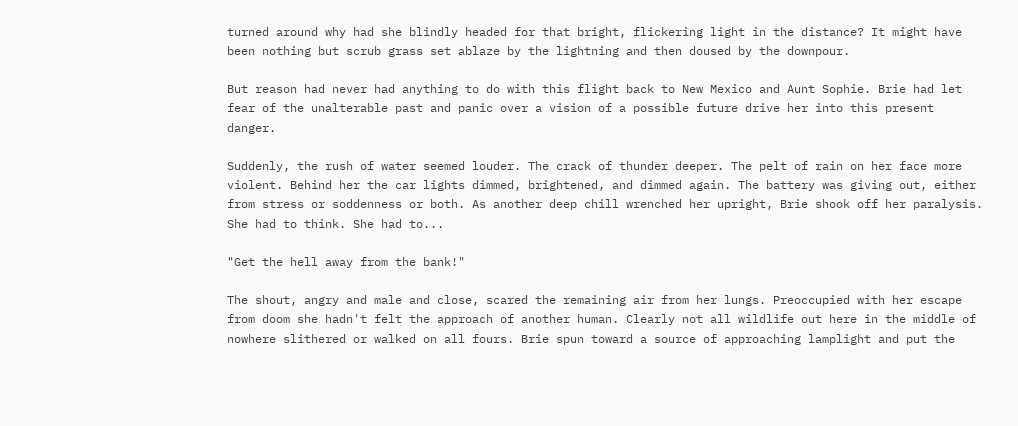turned around why had she blindly headed for that bright, flickering light in the distance? It might have been nothing but scrub grass set ablaze by the lightning and then doused by the downpour.

But reason had never had anything to do with this flight back to New Mexico and Aunt Sophie. Brie had let fear of the unalterable past and panic over a vision of a possible future drive her into this present danger.

Suddenly, the rush of water seemed louder. The crack of thunder deeper. The pelt of rain on her face more violent. Behind her the car lights dimmed, brightened, and dimmed again. The battery was giving out, either from stress or soddenness or both. As another deep chill wrenched her upright, Brie shook off her paralysis. She had to think. She had to...

"Get the hell away from the bank!"

The shout, angry and male and close, scared the remaining air from her lungs. Preoccupied with her escape from doom she hadn't felt the approach of another human. Clearly not all wildlife out here in the middle of nowhere slithered or walked on all fours. Brie spun toward a source of approaching lamplight and put the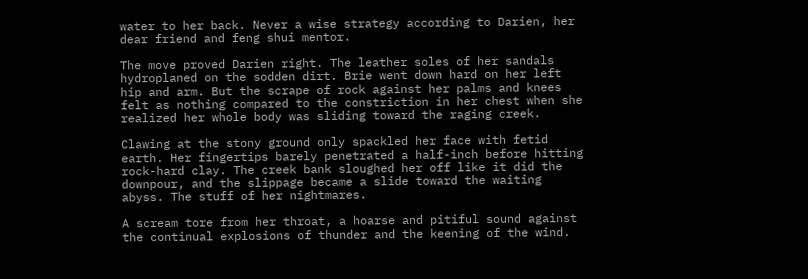water to her back. Never a wise strategy according to Darien, her dear friend and feng shui mentor.

The move proved Darien right. The leather soles of her sandals hydroplaned on the sodden dirt. Brie went down hard on her left hip and arm. But the scrape of rock against her palms and knees felt as nothing compared to the constriction in her chest when she realized her whole body was sliding toward the raging creek.

Clawing at the stony ground only spackled her face with fetid earth. Her fingertips barely penetrated a half-inch before hitting rock-hard clay. The creek bank sloughed her off like it did the downpour, and the slippage became a slide toward the waiting abyss. The stuff of her nightmares.

A scream tore from her throat, a hoarse and pitiful sound against the continual explosions of thunder and the keening of the wind.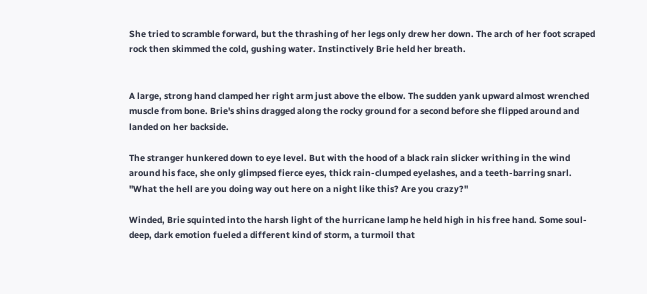She tried to scramble forward, but the thrashing of her legs only drew her down. The arch of her foot scraped rock then skimmed the cold, gushing water. Instinctively Brie held her breath.


A large, strong hand clamped her right arm just above the elbow. The sudden yank upward almost wrenched muscle from bone. Brie's shins dragged along the rocky ground for a second before she flipped around and landed on her backside.

The stranger hunkered down to eye level. But with the hood of a black rain slicker writhing in the wind around his face, she only glimpsed fierce eyes, thick rain-clumped eyelashes, and a teeth-barring snarl. "What the hell are you doing way out here on a night like this? Are you crazy?"

Winded, Brie squinted into the harsh light of the hurricane lamp he held high in his free hand. Some soul-deep, dark emotion fueled a different kind of storm, a turmoil that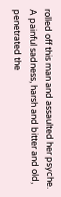rolled off this man and assaulted her psyche. A painful sadness, harsh and bitter and old, penetrated the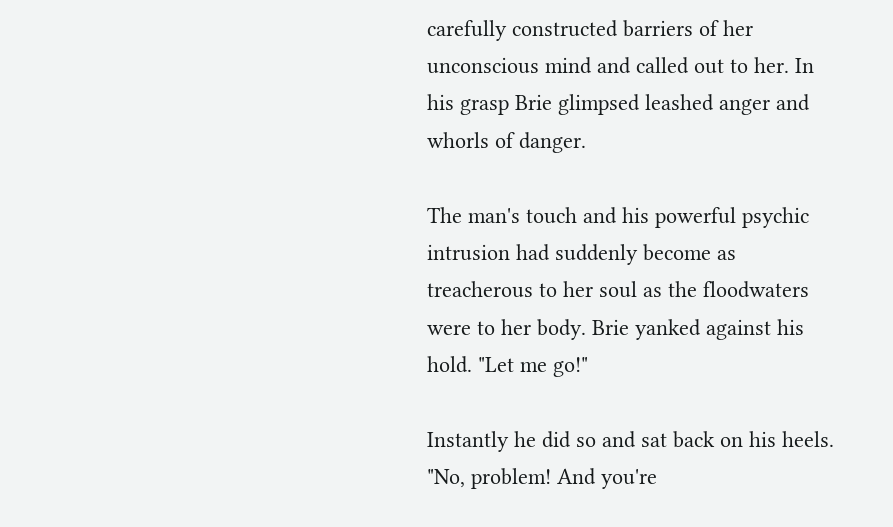carefully constructed barriers of her unconscious mind and called out to her. In his grasp Brie glimpsed leashed anger and whorls of danger.

The man's touch and his powerful psychic intrusion had suddenly become as treacherous to her soul as the floodwaters were to her body. Brie yanked against his hold. "Let me go!"

Instantly he did so and sat back on his heels. "No, problem! And you're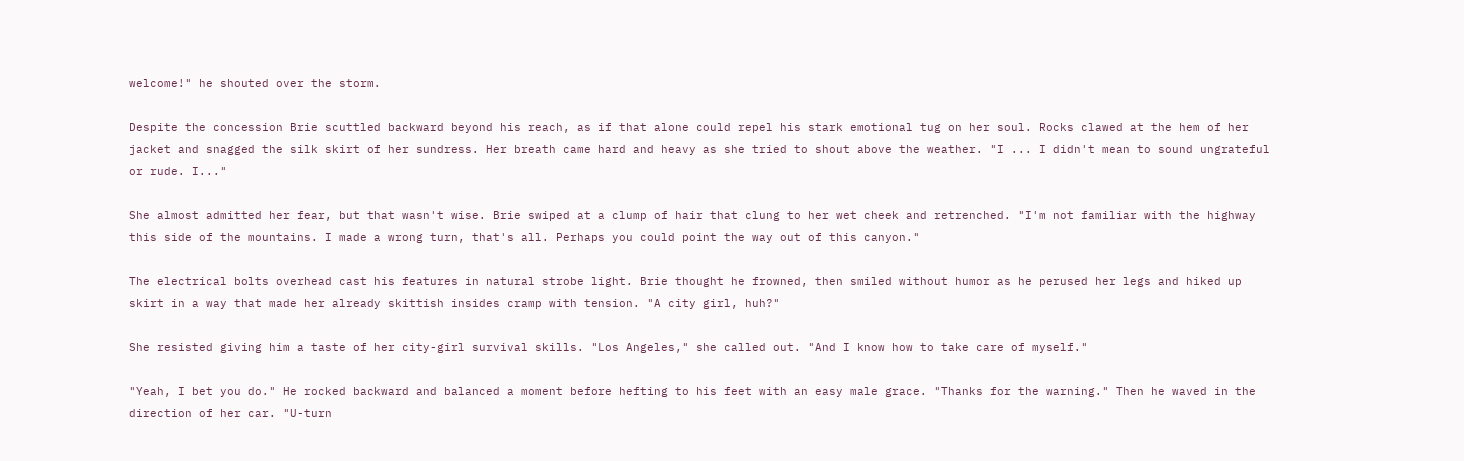welcome!" he shouted over the storm.

Despite the concession Brie scuttled backward beyond his reach, as if that alone could repel his stark emotional tug on her soul. Rocks clawed at the hem of her jacket and snagged the silk skirt of her sundress. Her breath came hard and heavy as she tried to shout above the weather. "I ... I didn't mean to sound ungrateful or rude. I..."

She almost admitted her fear, but that wasn't wise. Brie swiped at a clump of hair that clung to her wet cheek and retrenched. "I'm not familiar with the highway this side of the mountains. I made a wrong turn, that's all. Perhaps you could point the way out of this canyon."

The electrical bolts overhead cast his features in natural strobe light. Brie thought he frowned, then smiled without humor as he perused her legs and hiked up skirt in a way that made her already skittish insides cramp with tension. "A city girl, huh?"

She resisted giving him a taste of her city-girl survival skills. "Los Angeles," she called out. "And I know how to take care of myself."

"Yeah, I bet you do." He rocked backward and balanced a moment before hefting to his feet with an easy male grace. "Thanks for the warning." Then he waved in the direction of her car. "U-turn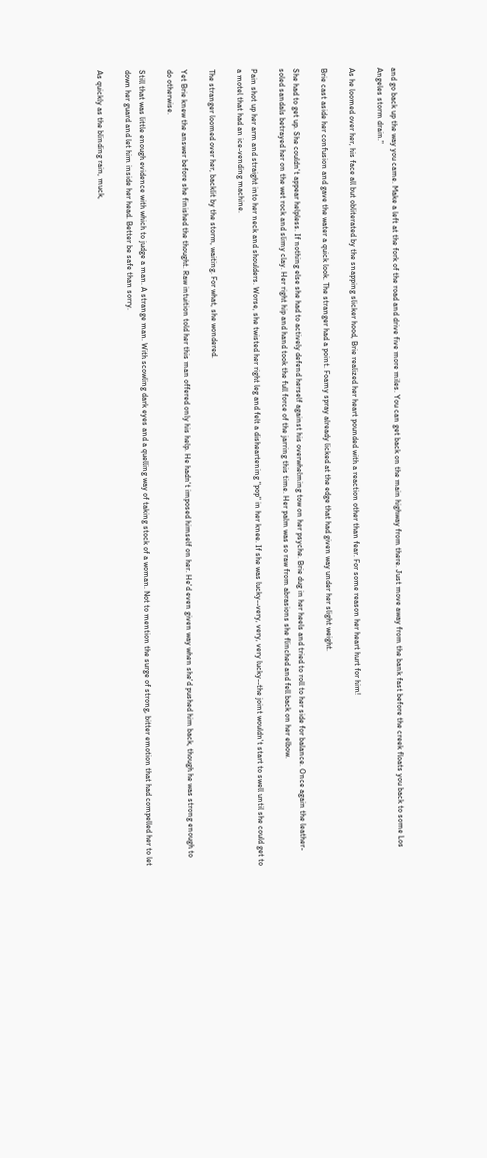and go back up the way you came. Make a left at the fork of the road and drive five more miles. You can get back on the main highway from there. Just move away from the bank fast before the creek floats you back to some Los Angeles storm drain."

As he loomed over her, his face all but obliterated by the snapping slicker hood, Brie realized her heart pounded with a reaction other than fear. For some reason her heart hurt for him!

Brie cast aside her confusion and gave the water a quick look. The stranger had a point. Foamy spray already licked at the edge that had given way under her slight weight.

She had to get up. She couldn't appear helpless. If nothing else she had to actively defend herself against his overwhelming tow on her psyche. Brie dug in her heels and tried to roll to her side for balance. Once again the leather-soled sandals betrayed her on the wet rock and slimy clay. Her right hip and hand took the full force of the jarring this time. Her palm was so raw from abrasions she flinched and fell back on her elbow.

Pain shot up her arm and straight into her neck and shoulders. Worse, she twisted her right leg and felt a disheartening "pop" in her knee. If she was lucky--very, very, very lucky--the joint wouldn't start to swell until she could get to a motel that had an ice-vending machine.

The stranger loomed over her, backlit by the storm, waiting. For what, she wondered.

Yet Brie knew the answer before she finished the thought. Raw intuition told her this man offered only his help. He hadn't imposed himself on her. He'd even given way when she'd pushed him back, though he was strong enough to do otherwise.

Still that was little enough evidence with which to judge a man. A strange man. With scowling dark eyes and a quelling way of taking stock of a woman. Not to mention the surge of strong, bitter emotion that had compelled her to let down her guard and let him inside her head. Better be safe than sorry.

As quickly as the blinding rain, muck,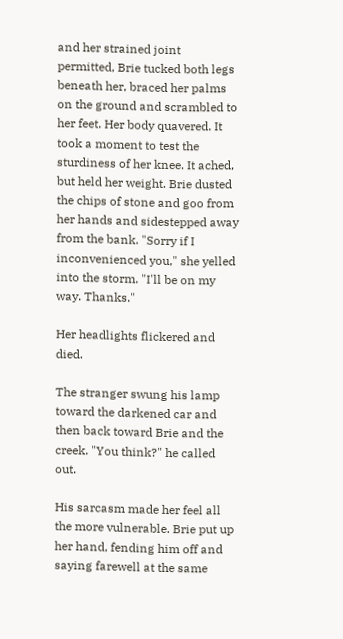and her strained joint permitted, Brie tucked both legs beneath her, braced her palms on the ground and scrambled to her feet. Her body quavered. It took a moment to test the sturdiness of her knee. It ached, but held her weight. Brie dusted the chips of stone and goo from her hands and sidestepped away from the bank. "Sorry if I inconvenienced you," she yelled into the storm. "I'll be on my way. Thanks."

Her headlights flickered and died.

The stranger swung his lamp toward the darkened car and then back toward Brie and the creek. "You think?" he called out.

His sarcasm made her feel all the more vulnerable. Brie put up her hand, fending him off and saying farewell at the same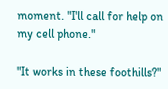moment. "I'll call for help on my cell phone."

"It works in these foothills?"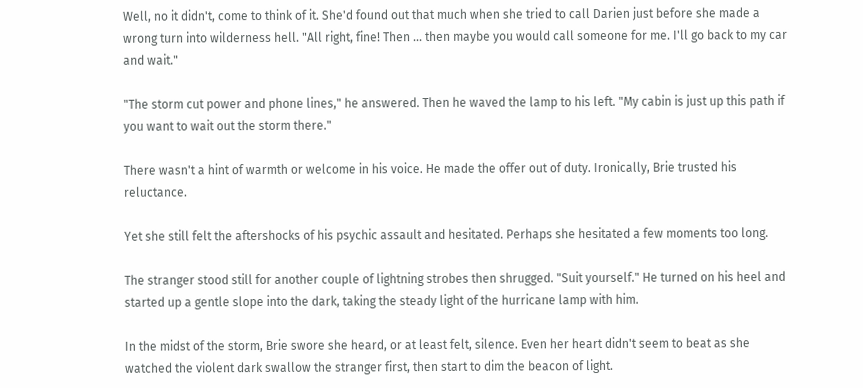Well, no it didn't, come to think of it. She'd found out that much when she tried to call Darien just before she made a wrong turn into wilderness hell. "All right, fine! Then ... then maybe you would call someone for me. I'll go back to my car and wait."

"The storm cut power and phone lines," he answered. Then he waved the lamp to his left. "My cabin is just up this path if you want to wait out the storm there."

There wasn't a hint of warmth or welcome in his voice. He made the offer out of duty. Ironically, Brie trusted his reluctance.

Yet she still felt the aftershocks of his psychic assault and hesitated. Perhaps she hesitated a few moments too long.

The stranger stood still for another couple of lightning strobes then shrugged. "Suit yourself." He turned on his heel and started up a gentle slope into the dark, taking the steady light of the hurricane lamp with him.

In the midst of the storm, Brie swore she heard, or at least felt, silence. Even her heart didn't seem to beat as she watched the violent dark swallow the stranger first, then start to dim the beacon of light.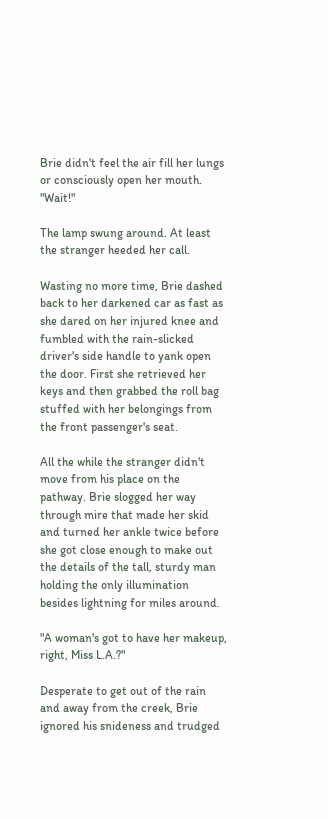Brie didn't feel the air fill her lungs or consciously open her mouth. "Wait!"

The lamp swung around. At least the stranger heeded her call.

Wasting no more time, Brie dashed back to her darkened car as fast as she dared on her injured knee and fumbled with the rain-slicked driver's side handle to yank open the door. First she retrieved her keys and then grabbed the roll bag stuffed with her belongings from the front passenger's seat.

All the while the stranger didn't move from his place on the pathway. Brie slogged her way through mire that made her skid and turned her ankle twice before she got close enough to make out the details of the tall, sturdy man holding the only illumination besides lightning for miles around.

"A woman's got to have her makeup, right, Miss L.A.?"

Desperate to get out of the rain and away from the creek, Brie ignored his snideness and trudged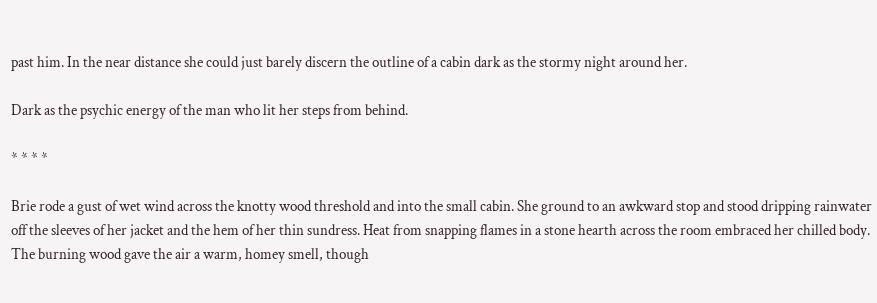past him. In the near distance she could just barely discern the outline of a cabin dark as the stormy night around her.

Dark as the psychic energy of the man who lit her steps from behind.

* * * *

Brie rode a gust of wet wind across the knotty wood threshold and into the small cabin. She ground to an awkward stop and stood dripping rainwater off the sleeves of her jacket and the hem of her thin sundress. Heat from snapping flames in a stone hearth across the room embraced her chilled body. The burning wood gave the air a warm, homey smell, though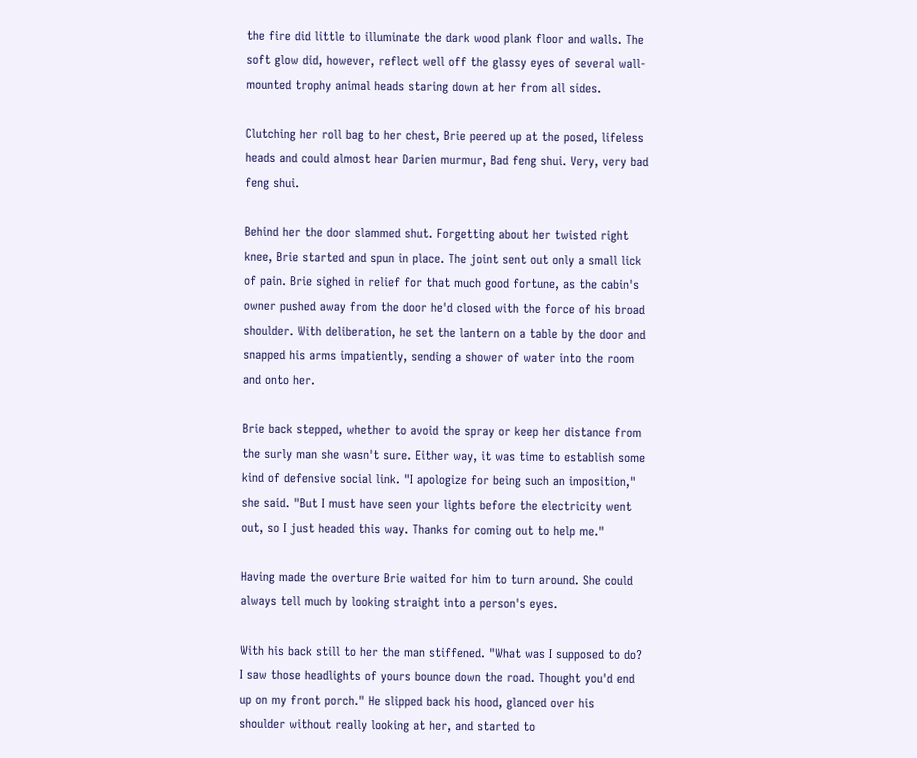the fire did little to illuminate the dark wood plank floor and walls. The soft glow did, however, reflect well off the glassy eyes of several wall-mounted trophy animal heads staring down at her from all sides.

Clutching her roll bag to her chest, Brie peered up at the posed, lifeless heads and could almost hear Darien murmur, Bad feng shui. Very, very bad feng shui.

Behind her the door slammed shut. Forgetting about her twisted right knee, Brie started and spun in place. The joint sent out only a small lick of pain. Brie sighed in relief for that much good fortune, as the cabin's owner pushed away from the door he'd closed with the force of his broad shoulder. With deliberation, he set the lantern on a table by the door and snapped his arms impatiently, sending a shower of water into the room and onto her.

Brie back stepped, whether to avoid the spray or keep her distance from the surly man she wasn't sure. Either way, it was time to establish some kind of defensive social link. "I apologize for being such an imposition," she said. "But I must have seen your lights before the electricity went out, so I just headed this way. Thanks for coming out to help me."

Having made the overture Brie waited for him to turn around. She could always tell much by looking straight into a person's eyes.

With his back still to her the man stiffened. "What was I supposed to do? I saw those headlights of yours bounce down the road. Thought you'd end up on my front porch." He slipped back his hood, glanced over his shoulder without really looking at her, and started to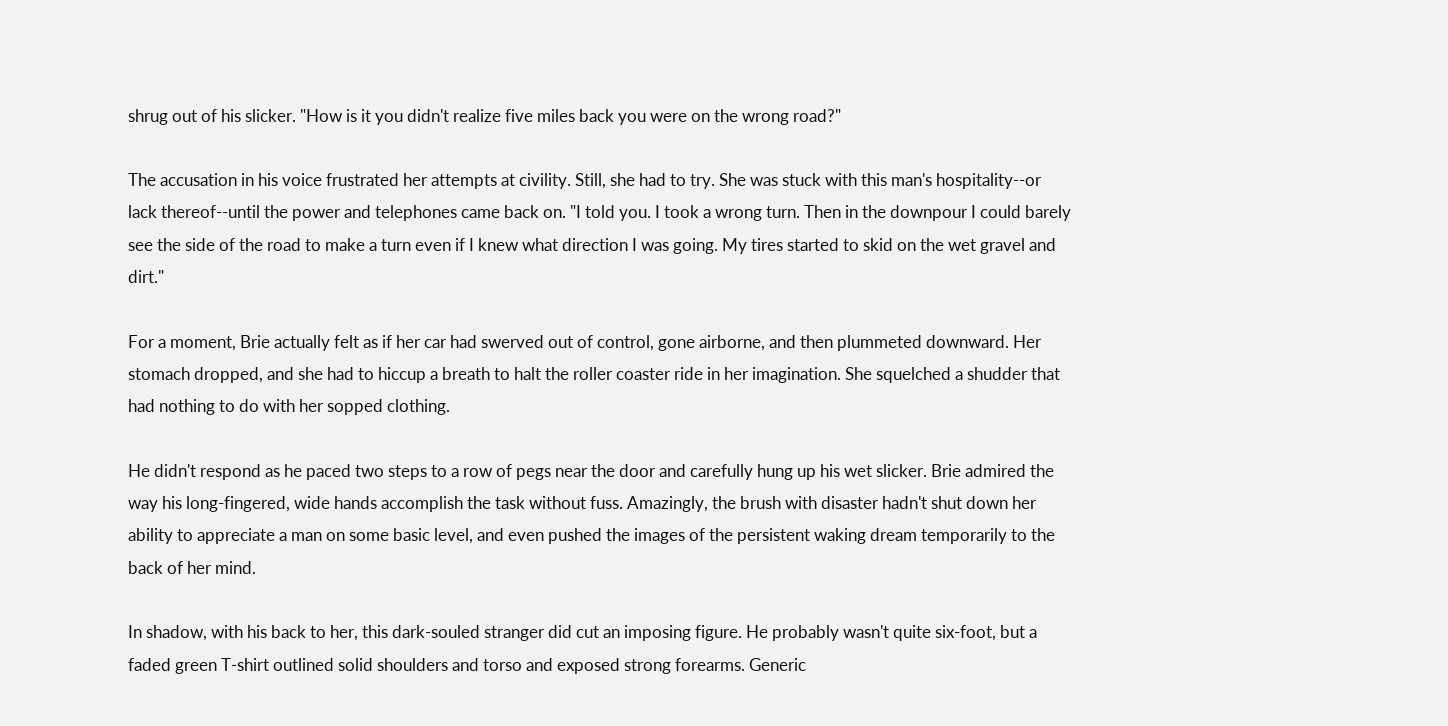shrug out of his slicker. "How is it you didn't realize five miles back you were on the wrong road?"

The accusation in his voice frustrated her attempts at civility. Still, she had to try. She was stuck with this man's hospitality--or lack thereof--until the power and telephones came back on. "I told you. I took a wrong turn. Then in the downpour I could barely see the side of the road to make a turn even if I knew what direction I was going. My tires started to skid on the wet gravel and dirt."

For a moment, Brie actually felt as if her car had swerved out of control, gone airborne, and then plummeted downward. Her stomach dropped, and she had to hiccup a breath to halt the roller coaster ride in her imagination. She squelched a shudder that had nothing to do with her sopped clothing.

He didn't respond as he paced two steps to a row of pegs near the door and carefully hung up his wet slicker. Brie admired the way his long-fingered, wide hands accomplish the task without fuss. Amazingly, the brush with disaster hadn't shut down her ability to appreciate a man on some basic level, and even pushed the images of the persistent waking dream temporarily to the back of her mind.

In shadow, with his back to her, this dark-souled stranger did cut an imposing figure. He probably wasn't quite six-foot, but a faded green T-shirt outlined solid shoulders and torso and exposed strong forearms. Generic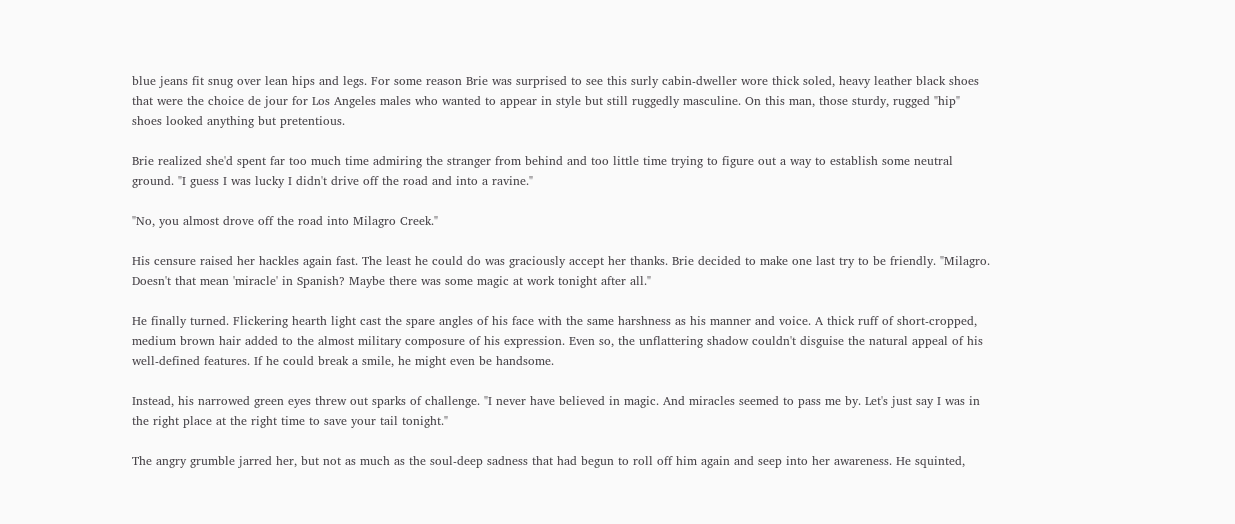blue jeans fit snug over lean hips and legs. For some reason Brie was surprised to see this surly cabin-dweller wore thick soled, heavy leather black shoes that were the choice de jour for Los Angeles males who wanted to appear in style but still ruggedly masculine. On this man, those sturdy, rugged "hip" shoes looked anything but pretentious.

Brie realized she'd spent far too much time admiring the stranger from behind and too little time trying to figure out a way to establish some neutral ground. "I guess I was lucky I didn't drive off the road and into a ravine."

"No, you almost drove off the road into Milagro Creek."

His censure raised her hackles again fast. The least he could do was graciously accept her thanks. Brie decided to make one last try to be friendly. "Milagro. Doesn't that mean 'miracle' in Spanish? Maybe there was some magic at work tonight after all."

He finally turned. Flickering hearth light cast the spare angles of his face with the same harshness as his manner and voice. A thick ruff of short-cropped, medium brown hair added to the almost military composure of his expression. Even so, the unflattering shadow couldn't disguise the natural appeal of his well-defined features. If he could break a smile, he might even be handsome.

Instead, his narrowed green eyes threw out sparks of challenge. "I never have believed in magic. And miracles seemed to pass me by. Let's just say I was in the right place at the right time to save your tail tonight."

The angry grumble jarred her, but not as much as the soul-deep sadness that had begun to roll off him again and seep into her awareness. He squinted,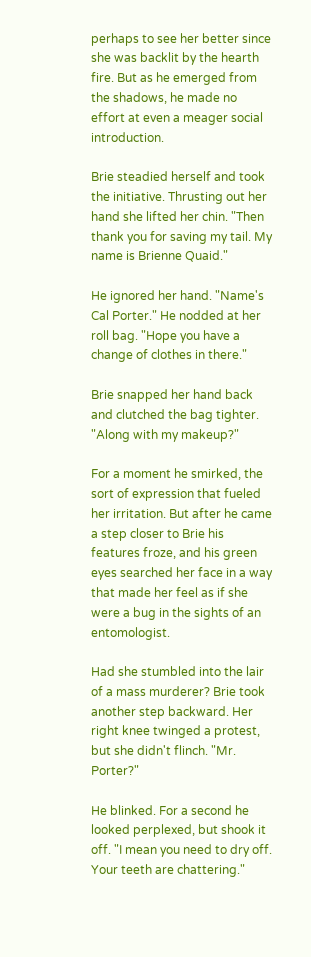perhaps to see her better since she was backlit by the hearth fire. But as he emerged from the shadows, he made no effort at even a meager social introduction.

Brie steadied herself and took the initiative. Thrusting out her hand she lifted her chin. "Then thank you for saving my tail. My name is Brienne Quaid."

He ignored her hand. "Name's Cal Porter." He nodded at her roll bag. "Hope you have a change of clothes in there."

Brie snapped her hand back and clutched the bag tighter. "Along with my makeup?"

For a moment he smirked, the sort of expression that fueled her irritation. But after he came a step closer to Brie his features froze, and his green eyes searched her face in a way that made her feel as if she were a bug in the sights of an entomologist.

Had she stumbled into the lair of a mass murderer? Brie took another step backward. Her right knee twinged a protest, but she didn't flinch. "Mr. Porter?"

He blinked. For a second he looked perplexed, but shook it off. "I mean you need to dry off. Your teeth are chattering."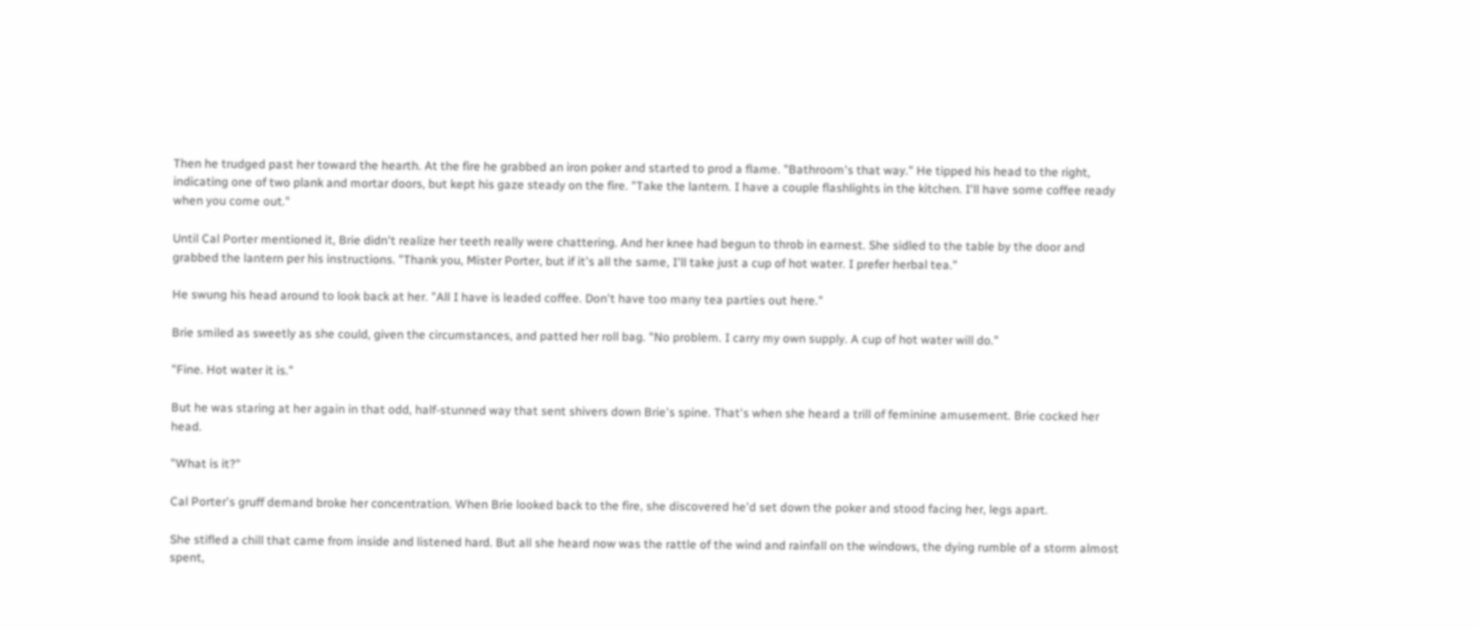Then he trudged past her toward the hearth. At the fire he grabbed an iron poker and started to prod a flame. "Bathroom's that way." He tipped his head to the right, indicating one of two plank and mortar doors, but kept his gaze steady on the fire. "Take the lantern. I have a couple flashlights in the kitchen. I'll have some coffee ready when you come out."

Until Cal Porter mentioned it, Brie didn't realize her teeth really were chattering. And her knee had begun to throb in earnest. She sidled to the table by the door and grabbed the lantern per his instructions. "Thank you, Mister Porter, but if it's all the same, I'll take just a cup of hot water. I prefer herbal tea."

He swung his head around to look back at her. "All I have is leaded coffee. Don't have too many tea parties out here."

Brie smiled as sweetly as she could, given the circumstances, and patted her roll bag. "No problem. I carry my own supply. A cup of hot water will do."

"Fine. Hot water it is."

But he was staring at her again in that odd, half-stunned way that sent shivers down Brie's spine. That's when she heard a trill of feminine amusement. Brie cocked her head.

"What is it?"

Cal Porter's gruff demand broke her concentration. When Brie looked back to the fire, she discovered he'd set down the poker and stood facing her, legs apart.

She stifled a chill that came from inside and listened hard. But all she heard now was the rattle of the wind and rainfall on the windows, the dying rumble of a storm almost spent,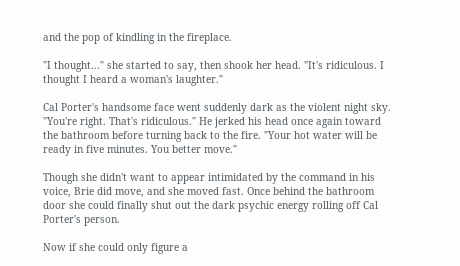and the pop of kindling in the fireplace.

"I thought..." she started to say, then shook her head. "It's ridiculous. I thought I heard a woman's laughter."

Cal Porter's handsome face went suddenly dark as the violent night sky. "You're right. That's ridiculous." He jerked his head once again toward the bathroom before turning back to the fire. "Your hot water will be ready in five minutes. You better move."

Though she didn't want to appear intimidated by the command in his voice, Brie did move, and she moved fast. Once behind the bathroom door she could finally shut out the dark psychic energy rolling off Cal Porter's person.

Now if she could only figure a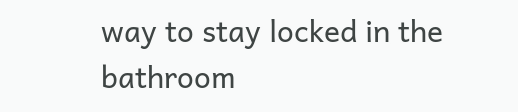way to stay locked in the bathroom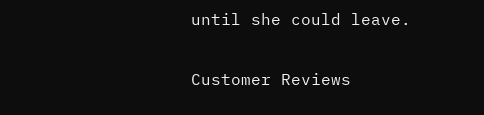until she could leave.

Customer Reviews